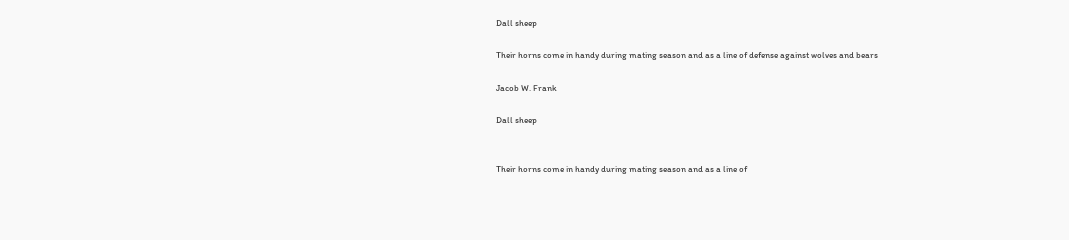Dall sheep

Their horns come in handy during mating season and as a line of defense against wolves and bears

Jacob W. Frank

Dall sheep


Their horns come in handy during mating season and as a line of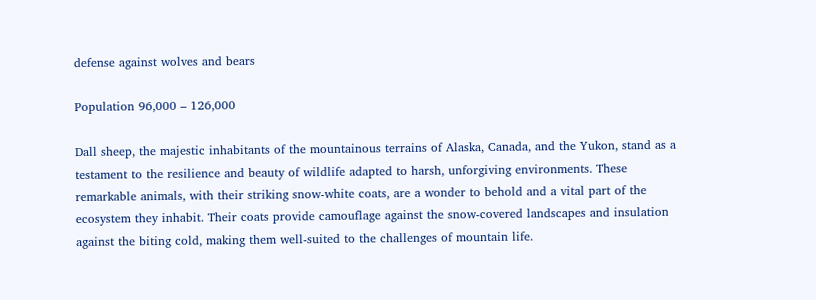defense against wolves and bears

Population 96,000 – 126,000

Dall sheep, the majestic inhabitants of the mountainous terrains of Alaska, Canada, and the Yukon, stand as a testament to the resilience and beauty of wildlife adapted to harsh, unforgiving environments. These remarkable animals, with their striking snow-white coats, are a wonder to behold and a vital part of the ecosystem they inhabit. Their coats provide camouflage against the snow-covered landscapes and insulation against the biting cold, making them well-suited to the challenges of mountain life.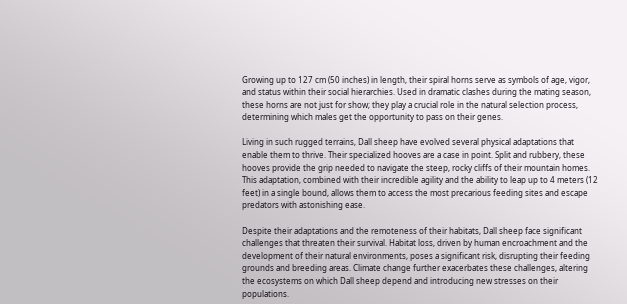Growing up to 127 cm (50 inches) in length, their spiral horns serve as symbols of age, vigor, and status within their social hierarchies. Used in dramatic clashes during the mating season, these horns are not just for show; they play a crucial role in the natural selection process, determining which males get the opportunity to pass on their genes.

Living in such rugged terrains, Dall sheep have evolved several physical adaptations that enable them to thrive. Their specialized hooves are a case in point. Split and rubbery, these hooves provide the grip needed to navigate the steep, rocky cliffs of their mountain homes. This adaptation, combined with their incredible agility and the ability to leap up to 4 meters (12 feet) in a single bound, allows them to access the most precarious feeding sites and escape predators with astonishing ease.

Despite their adaptations and the remoteness of their habitats, Dall sheep face significant challenges that threaten their survival. Habitat loss, driven by human encroachment and the development of their natural environments, poses a significant risk, disrupting their feeding grounds and breeding areas. Climate change further exacerbates these challenges, altering the ecosystems on which Dall sheep depend and introducing new stresses on their populations.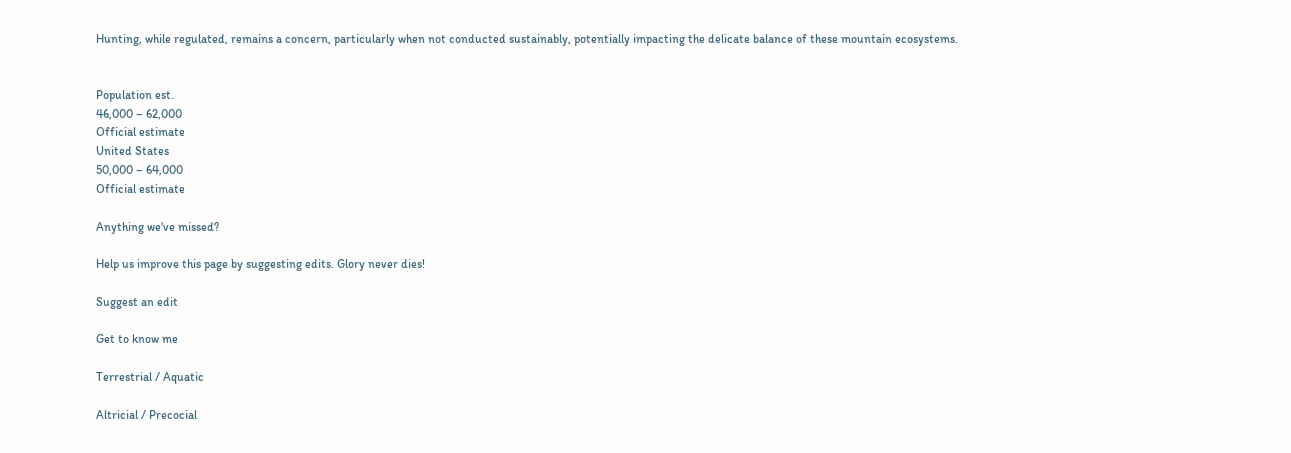Hunting, while regulated, remains a concern, particularly when not conducted sustainably, potentially impacting the delicate balance of these mountain ecosystems.


Population est.
46,000 – 62,000
Official estimate
United States
50,000 – 64,000
Official estimate

Anything we've missed?

Help us improve this page by suggesting edits. Glory never dies!

Suggest an edit

Get to know me

Terrestrial / Aquatic

Altricial / Precocial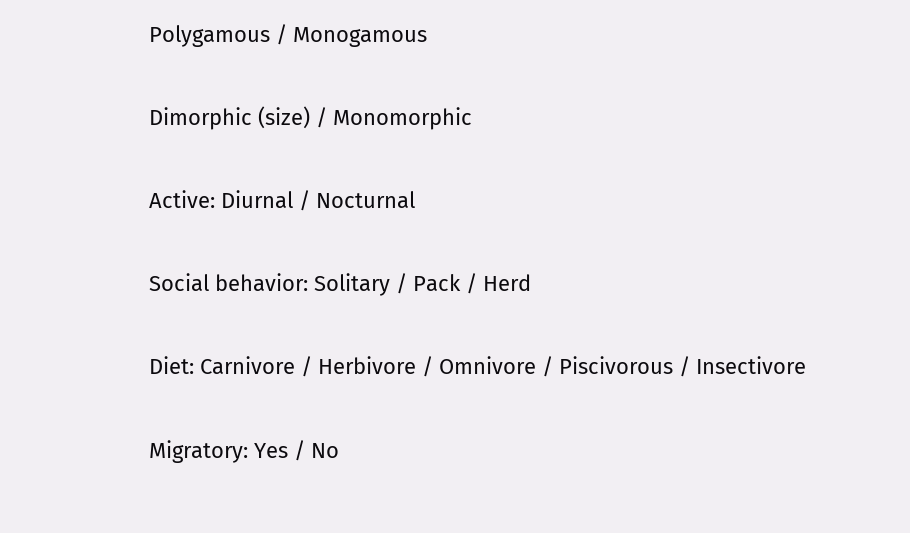Polygamous / Monogamous

Dimorphic (size) / Monomorphic

Active: Diurnal / Nocturnal

Social behavior: Solitary / Pack / Herd

Diet: Carnivore / Herbivore / Omnivore / Piscivorous / Insectivore

Migratory: Yes / No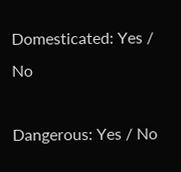Domesticated: Yes / No

Dangerous: Yes / No